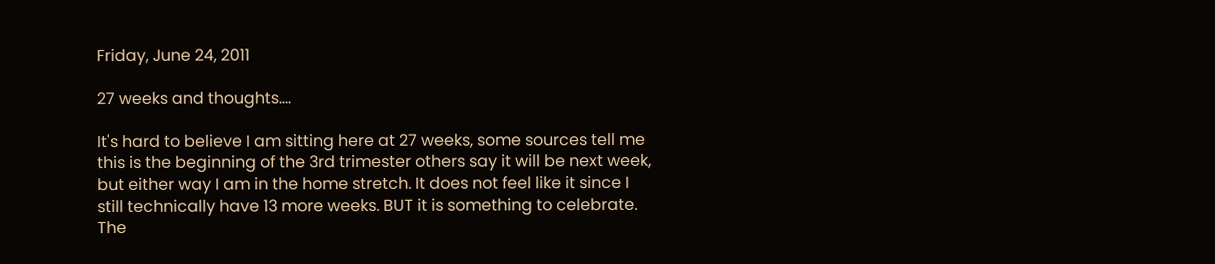Friday, June 24, 2011

27 weeks and thoughts....

It's hard to believe I am sitting here at 27 weeks, some sources tell me this is the beginning of the 3rd trimester others say it will be next week, but either way I am in the home stretch. It does not feel like it since I still technically have 13 more weeks. BUT it is something to celebrate. The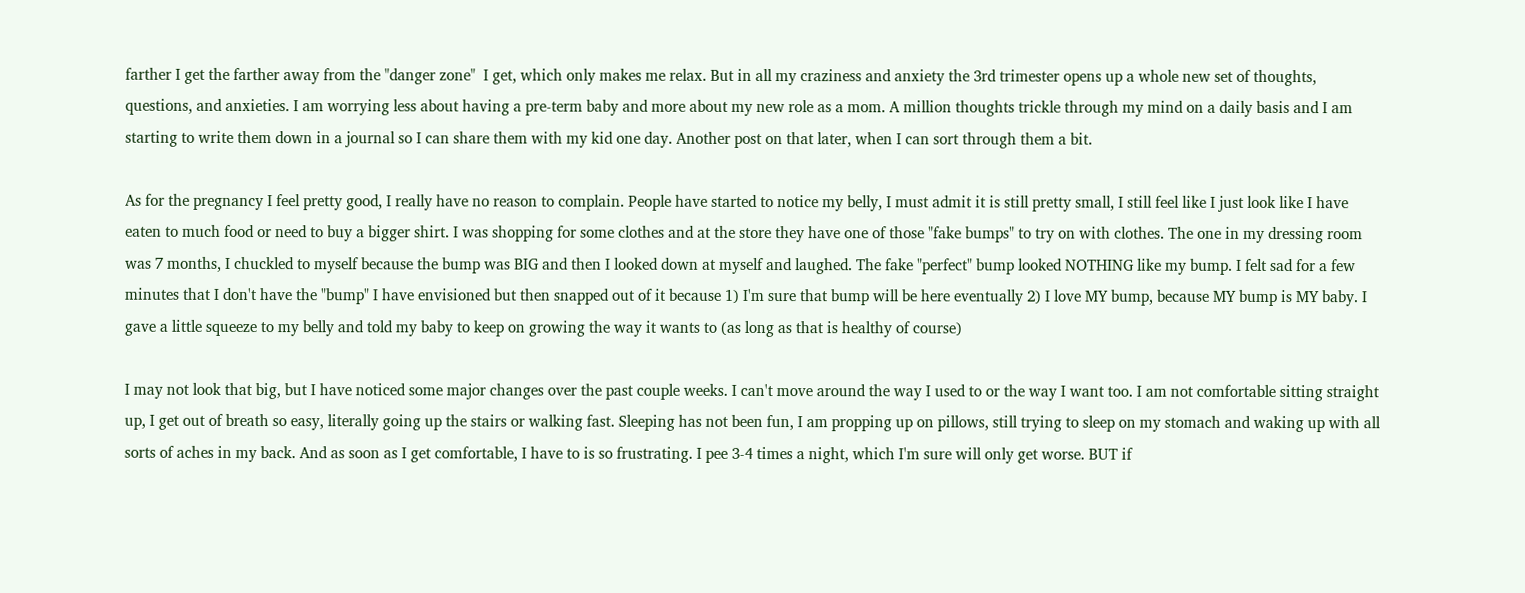farther I get the farther away from the "danger zone"  I get, which only makes me relax. But in all my craziness and anxiety the 3rd trimester opens up a whole new set of thoughts, questions, and anxieties. I am worrying less about having a pre-term baby and more about my new role as a mom. A million thoughts trickle through my mind on a daily basis and I am starting to write them down in a journal so I can share them with my kid one day. Another post on that later, when I can sort through them a bit.

As for the pregnancy I feel pretty good, I really have no reason to complain. People have started to notice my belly, I must admit it is still pretty small, I still feel like I just look like I have eaten to much food or need to buy a bigger shirt. I was shopping for some clothes and at the store they have one of those "fake bumps" to try on with clothes. The one in my dressing room was 7 months, I chuckled to myself because the bump was BIG and then I looked down at myself and laughed. The fake "perfect" bump looked NOTHING like my bump. I felt sad for a few minutes that I don't have the "bump" I have envisioned but then snapped out of it because 1) I'm sure that bump will be here eventually 2) I love MY bump, because MY bump is MY baby. I gave a little squeeze to my belly and told my baby to keep on growing the way it wants to (as long as that is healthy of course)

I may not look that big, but I have noticed some major changes over the past couple weeks. I can't move around the way I used to or the way I want too. I am not comfortable sitting straight up, I get out of breath so easy, literally going up the stairs or walking fast. Sleeping has not been fun, I am propping up on pillows, still trying to sleep on my stomach and waking up with all sorts of aches in my back. And as soon as I get comfortable, I have to is so frustrating. I pee 3-4 times a night, which I'm sure will only get worse. BUT if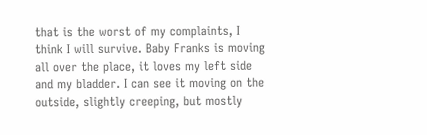that is the worst of my complaints, I think I will survive. Baby Franks is moving all over the place, it loves my left side and my bladder. I can see it moving on the outside, slightly creeping, but mostly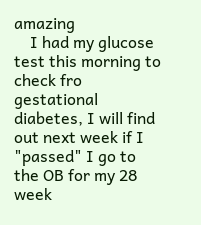amazing
    I had my glucose test this morning to check fro gestational diabetes, I will find out next week if I "passed" I go to the OB for my 28 week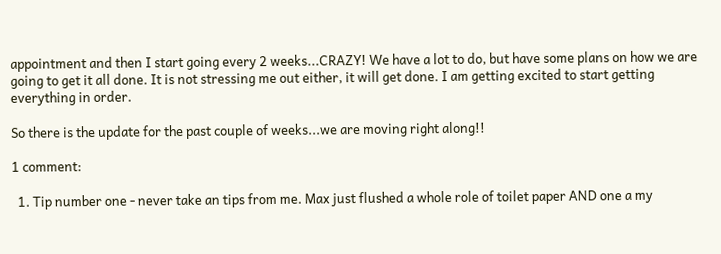appointment and then I start going every 2 weeks...CRAZY! We have a lot to do, but have some plans on how we are going to get it all done. It is not stressing me out either, it will get done. I am getting excited to start getting everything in order.

So there is the update for the past couple of weeks...we are moving right along!!

1 comment:

  1. Tip number one - never take an tips from me. Max just flushed a whole role of toilet paper AND one a my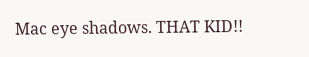Mac eye shadows. THAT KID!!